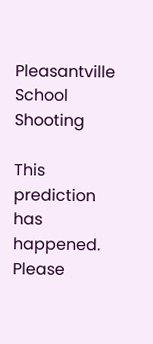Pleasantville School Shooting

This prediction has happened. Please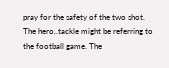pray for the safety of the two shot. The hero..tackle might be referring to the football game. The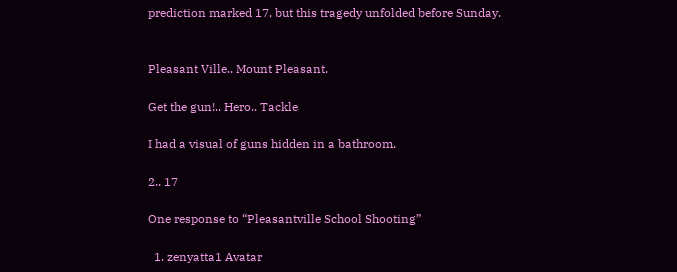prediction marked 17, but this tragedy unfolded before Sunday.


Pleasant Ville.. Mount Pleasant.

Get the gun!.. Hero.. Tackle

I had a visual of guns hidden in a bathroom.

2.. 17

One response to “Pleasantville School Shooting”

  1. zenyatta1 Avatar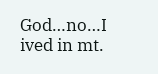God…no…I ived in mt.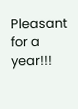Pleasant for a year!!!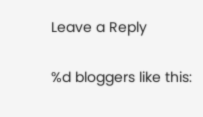Leave a Reply

%d bloggers like this: